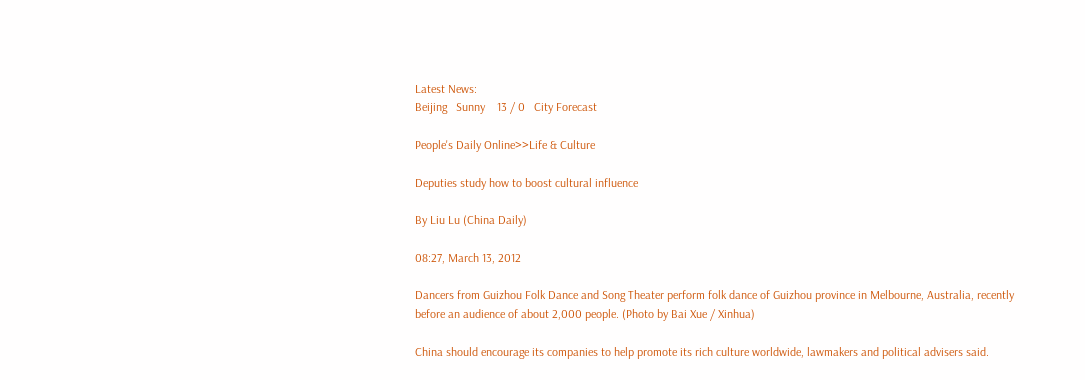Latest News:
Beijing   Sunny    13 / 0   City Forecast

People's Daily Online>>Life & Culture

Deputies study how to boost cultural influence

By Liu Lu (China Daily)

08:27, March 13, 2012

Dancers from Guizhou Folk Dance and Song Theater perform folk dance of Guizhou province in Melbourne, Australia, recently before an audience of about 2,000 people. (Photo by Bai Xue / Xinhua)

China should encourage its companies to help promote its rich culture worldwide, lawmakers and political advisers said.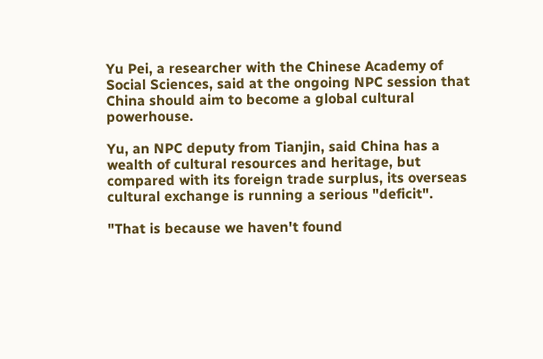Yu Pei, a researcher with the Chinese Academy of Social Sciences, said at the ongoing NPC session that China should aim to become a global cultural powerhouse.

Yu, an NPC deputy from Tianjin, said China has a wealth of cultural resources and heritage, but compared with its foreign trade surplus, its overseas cultural exchange is running a serious "deficit".

"That is because we haven't found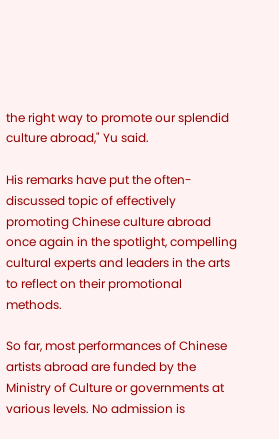the right way to promote our splendid culture abroad," Yu said.

His remarks have put the often-discussed topic of effectively promoting Chinese culture abroad once again in the spotlight, compelling cultural experts and leaders in the arts to reflect on their promotional methods.

So far, most performances of Chinese artists abroad are funded by the Ministry of Culture or governments at various levels. No admission is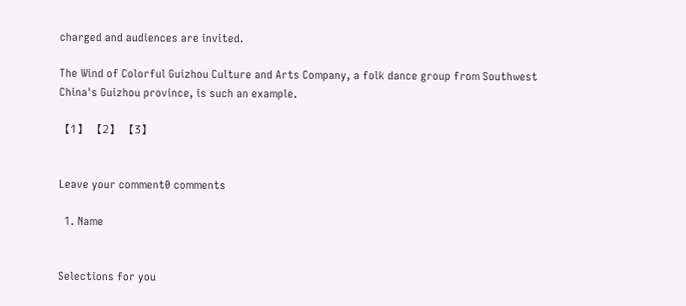charged and audiences are invited.

The Wind of Colorful Guizhou Culture and Arts Company, a folk dance group from Southwest China's Guizhou province, is such an example.

【1】 【2】 【3】


Leave your comment0 comments

  1. Name


Selections for you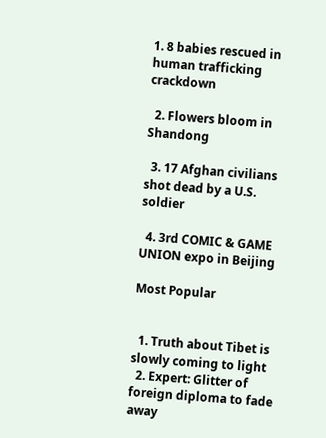1. 8 babies rescued in human trafficking crackdown

  2. Flowers bloom in Shandong

  3. 17 Afghan civilians shot dead by a U.S. soldier

  4. 3rd COMIC & GAME UNION expo in Beijing

Most Popular


  1. Truth about Tibet is slowly coming to light
  2. Expert: Glitter of foreign diploma to fade away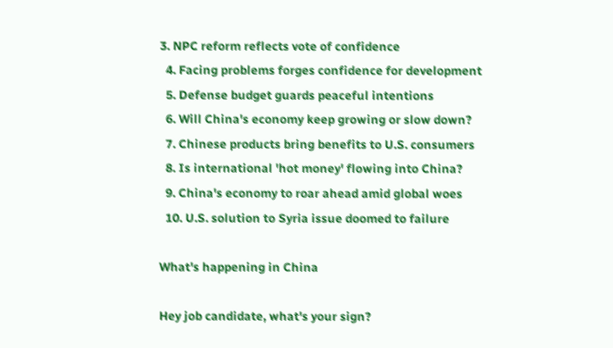3. NPC reform reflects vote of confidence
  4. Facing problems forges confidence for development
  5. Defense budget guards peaceful intentions
  6. Will China's economy keep growing or slow down?
  7. Chinese products bring benefits to U.S. consumers
  8. Is international 'hot money' flowing into China?
  9. China's economy to roar ahead amid global woes
  10. U.S. solution to Syria issue doomed to failure

What's happening in China

Hey job candidate, what's your sign?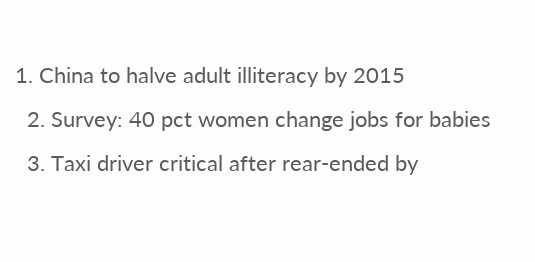1. China to halve adult illiteracy by 2015
  2. Survey: 40 pct women change jobs for babies
  3. Taxi driver critical after rear-ended by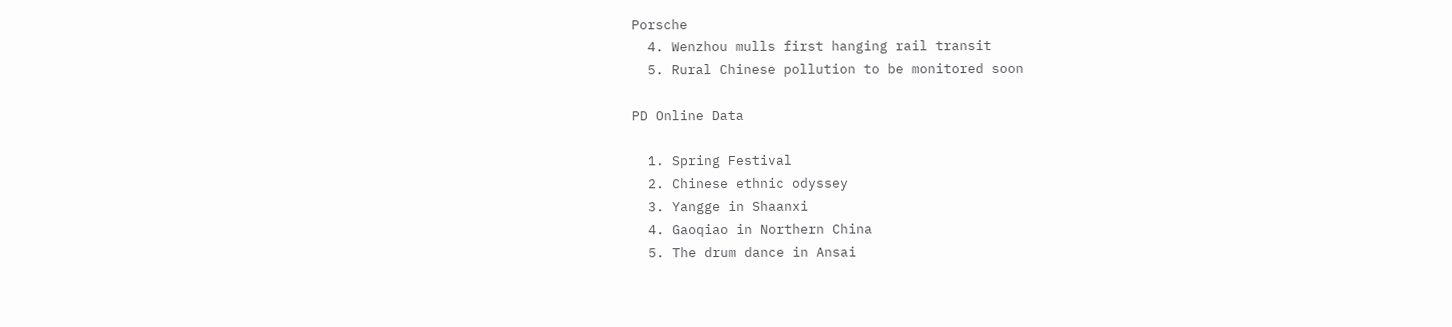Porsche
  4. Wenzhou mulls first hanging rail transit
  5. Rural Chinese pollution to be monitored soon

PD Online Data

  1. Spring Festival
  2. Chinese ethnic odyssey
  3. Yangge in Shaanxi
  4. Gaoqiao in Northern China
  5. The drum dance in Ansai